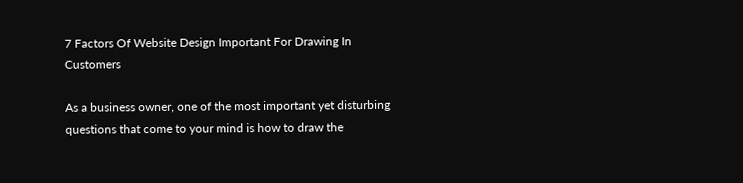7 Factors Of Website Design Important For Drawing In Customers

As a business owner, one of the most important yet disturbing questions that come to your mind is how to draw the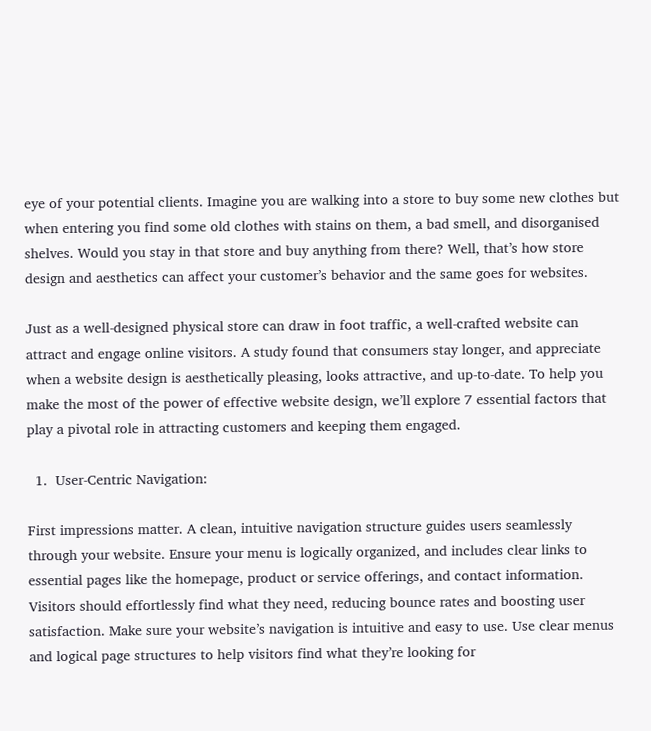eye of your potential clients. Imagine you are walking into a store to buy some new clothes but when entering you find some old clothes with stains on them, a bad smell, and disorganised shelves. Would you stay in that store and buy anything from there? Well, that’s how store design and aesthetics can affect your customer’s behavior and the same goes for websites.

Just as a well-designed physical store can draw in foot traffic, a well-crafted website can attract and engage online visitors. A study found that consumers stay longer, and appreciate when a website design is aesthetically pleasing, looks attractive, and up-to-date. To help you make the most of the power of effective website design, we’ll explore 7 essential factors that play a pivotal role in attracting customers and keeping them engaged.

  1.  User-Centric Navigation:

First impressions matter. A clean, intuitive navigation structure guides users seamlessly through your website. Ensure your menu is logically organized, and includes clear links to essential pages like the homepage, product or service offerings, and contact information. Visitors should effortlessly find what they need, reducing bounce rates and boosting user satisfaction. Make sure your website’s navigation is intuitive and easy to use. Use clear menus and logical page structures to help visitors find what they’re looking for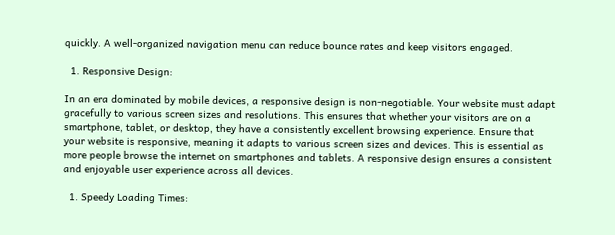quickly. A well-organized navigation menu can reduce bounce rates and keep visitors engaged.

  1. Responsive Design:

In an era dominated by mobile devices, a responsive design is non-negotiable. Your website must adapt gracefully to various screen sizes and resolutions. This ensures that whether your visitors are on a smartphone, tablet, or desktop, they have a consistently excellent browsing experience. Ensure that your website is responsive, meaning it adapts to various screen sizes and devices. This is essential as more people browse the internet on smartphones and tablets. A responsive design ensures a consistent and enjoyable user experience across all devices.

  1. Speedy Loading Times: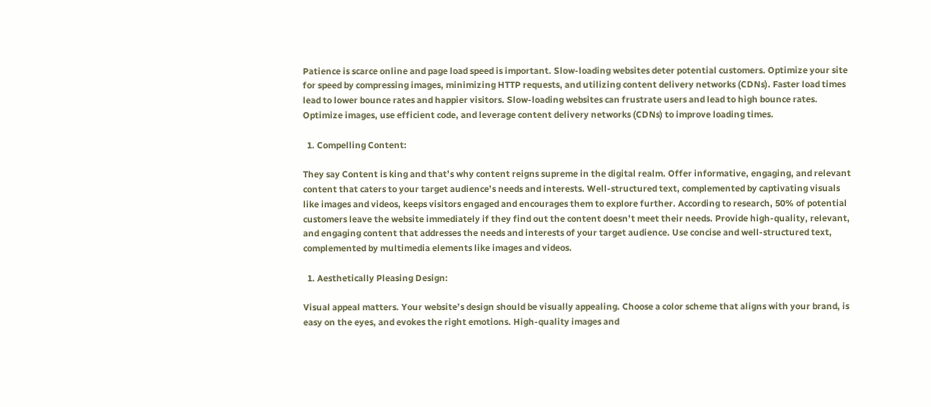Patience is scarce online and page load speed is important. Slow-loading websites deter potential customers. Optimize your site for speed by compressing images, minimizing HTTP requests, and utilizing content delivery networks (CDNs). Faster load times lead to lower bounce rates and happier visitors. Slow-loading websites can frustrate users and lead to high bounce rates. Optimize images, use efficient code, and leverage content delivery networks (CDNs) to improve loading times.

  1. Compelling Content:

They say Content is king and that’s why content reigns supreme in the digital realm. Offer informative, engaging, and relevant content that caters to your target audience’s needs and interests. Well-structured text, complemented by captivating visuals like images and videos, keeps visitors engaged and encourages them to explore further. According to research, 50% of potential customers leave the website immediately if they find out the content doesn’t meet their needs. Provide high-quality, relevant, and engaging content that addresses the needs and interests of your target audience. Use concise and well-structured text, complemented by multimedia elements like images and videos.

  1. Aesthetically Pleasing Design:

Visual appeal matters. Your website’s design should be visually appealing. Choose a color scheme that aligns with your brand, is easy on the eyes, and evokes the right emotions. High-quality images and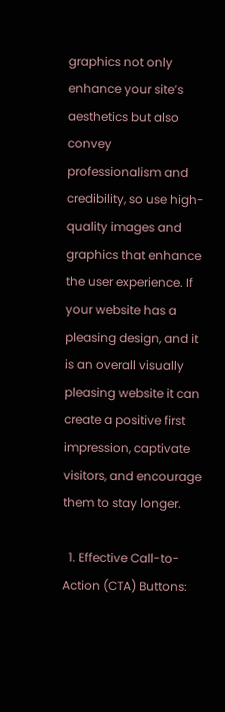graphics not only enhance your site’s aesthetics but also convey professionalism and credibility, so use high-quality images and graphics that enhance the user experience. If your website has a pleasing design, and it is an overall visually pleasing website it can create a positive first impression, captivate visitors, and encourage them to stay longer.

  1. Effective Call-to-Action (CTA) Buttons: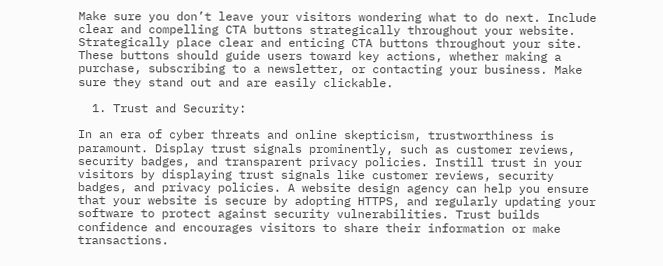Make sure you don’t leave your visitors wondering what to do next. Include clear and compelling CTA buttons strategically throughout your website. Strategically place clear and enticing CTA buttons throughout your site. These buttons should guide users toward key actions, whether making a purchase, subscribing to a newsletter, or contacting your business. Make sure they stand out and are easily clickable.

  1. Trust and Security:

In an era of cyber threats and online skepticism, trustworthiness is paramount. Display trust signals prominently, such as customer reviews, security badges, and transparent privacy policies. Instill trust in your visitors by displaying trust signals like customer reviews, security badges, and privacy policies. A website design agency can help you ensure that your website is secure by adopting HTTPS, and regularly updating your software to protect against security vulnerabilities. Trust builds confidence and encourages visitors to share their information or make transactions.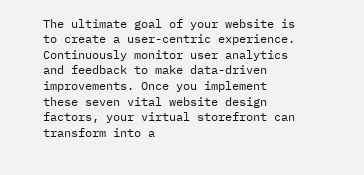The ultimate goal of your website is to create a user-centric experience. Continuously monitor user analytics and feedback to make data-driven improvements. Once you implement these seven vital website design factors, your virtual storefront can transform into a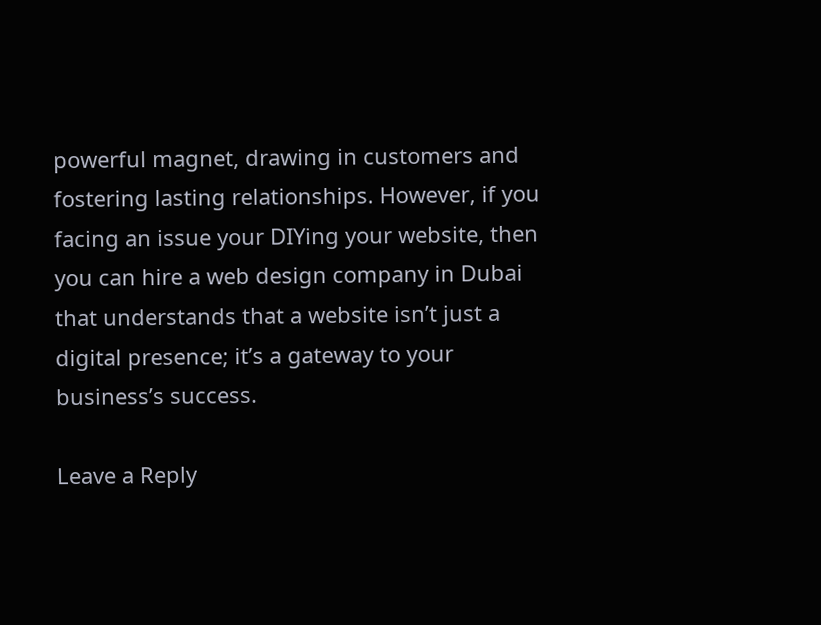powerful magnet, drawing in customers and fostering lasting relationships. However, if you facing an issue your DIYing your website, then you can hire a web design company in Dubai that understands that a website isn’t just a digital presence; it’s a gateway to your business’s success.

Leave a Reply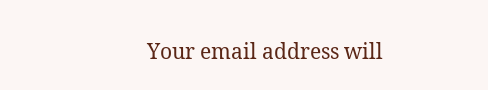Your email address will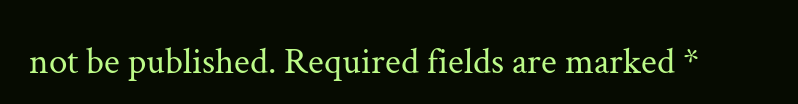not be published. Required fields are marked *